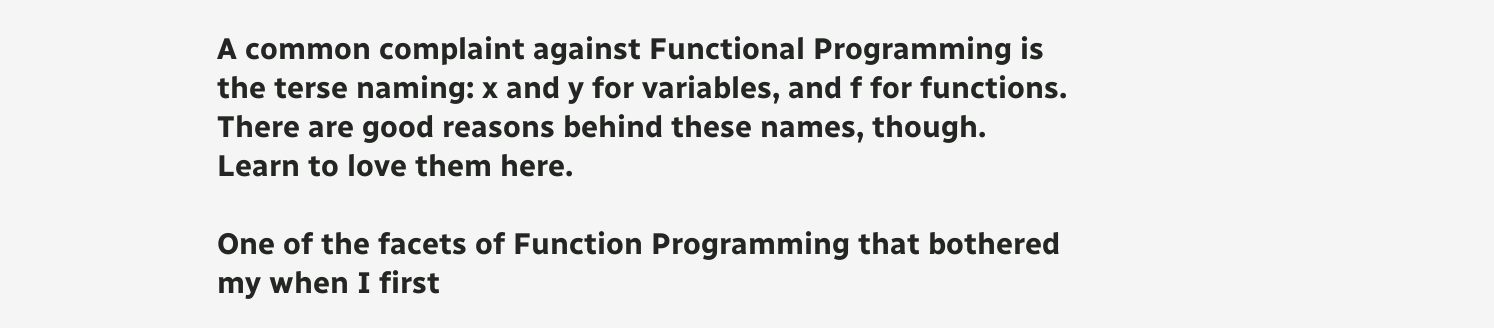A common complaint against Functional Programming is the terse naming: x and y for variables, and f for functions. There are good reasons behind these names, though. Learn to love them here.

One of the facets of Function Programming that bothered my when I first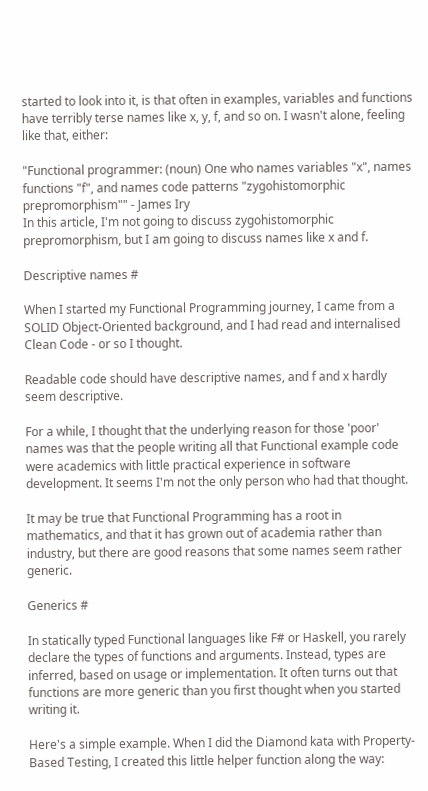started to look into it, is that often in examples, variables and functions have terribly terse names like x, y, f, and so on. I wasn't alone, feeling like that, either:

"Functional programmer: (noun) One who names variables "x", names functions "f", and names code patterns "zygohistomorphic prepromorphism"" - James Iry
In this article, I'm not going to discuss zygohistomorphic prepromorphism, but I am going to discuss names like x and f.

Descriptive names #

When I started my Functional Programming journey, I came from a SOLID Object-Oriented background, and I had read and internalised Clean Code - or so I thought.

Readable code should have descriptive names, and f and x hardly seem descriptive.

For a while, I thought that the underlying reason for those 'poor' names was that the people writing all that Functional example code were academics with little practical experience in software development. It seems I'm not the only person who had that thought.

It may be true that Functional Programming has a root in mathematics, and that it has grown out of academia rather than industry, but there are good reasons that some names seem rather generic.

Generics #

In statically typed Functional languages like F# or Haskell, you rarely declare the types of functions and arguments. Instead, types are inferred, based on usage or implementation. It often turns out that functions are more generic than you first thought when you started writing it.

Here's a simple example. When I did the Diamond kata with Property-Based Testing, I created this little helper function along the way: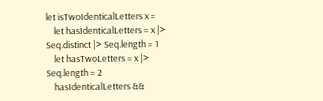let isTwoIdenticalLetters x =
    let hasIdenticalLetters = x |> Seq.distinct |> Seq.length = 1
    let hasTwoLetters = x |> Seq.length = 2
    hasIdenticalLetters &&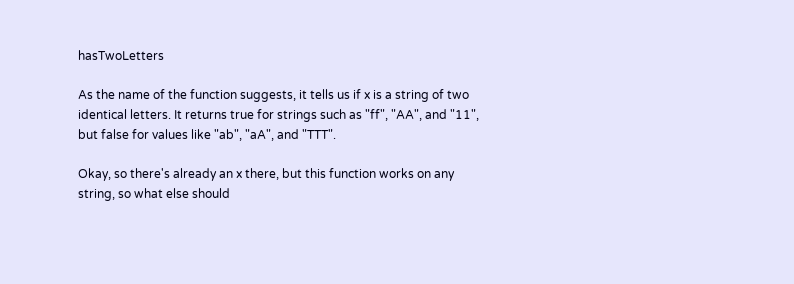hasTwoLetters

As the name of the function suggests, it tells us if x is a string of two identical letters. It returns true for strings such as "ff", "AA", and "11", but false for values like "ab", "aA", and "TTT".

Okay, so there's already an x there, but this function works on any string, so what else should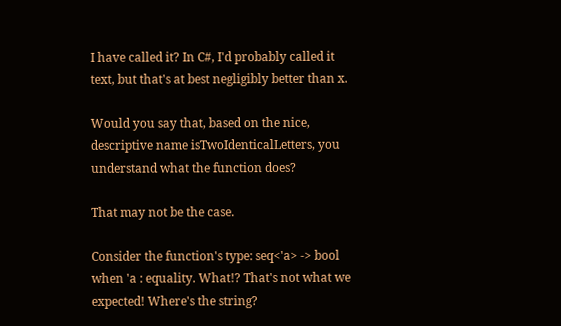I have called it? In C#, I'd probably called it text, but that's at best negligibly better than x.

Would you say that, based on the nice, descriptive name isTwoIdenticalLetters, you understand what the function does?

That may not be the case.

Consider the function's type: seq<'a> -> bool when 'a : equality. What!? That's not what we expected! Where's the string?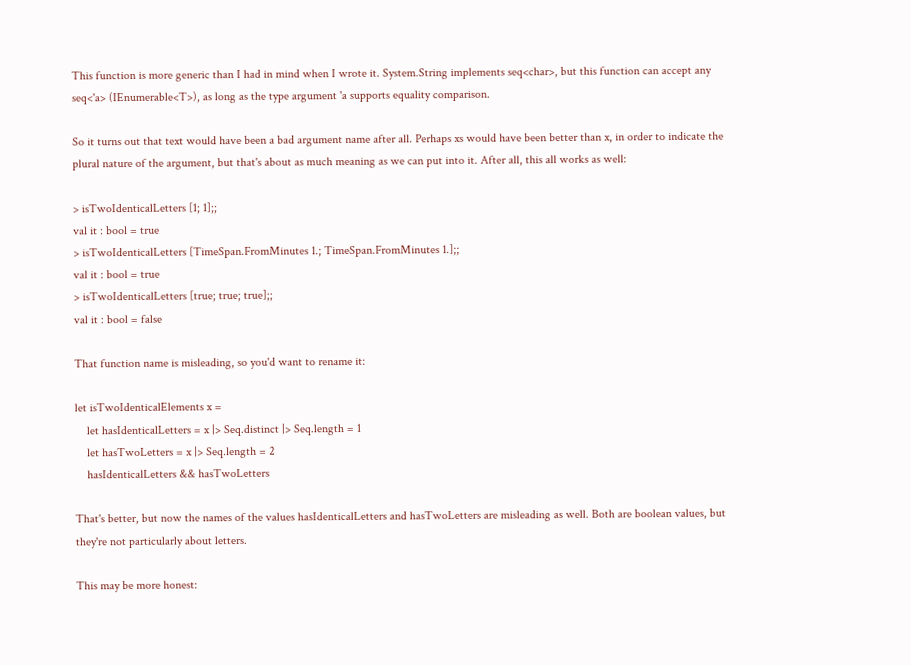This function is more generic than I had in mind when I wrote it. System.String implements seq<char>, but this function can accept any seq<'a> (IEnumerable<T>), as long as the type argument 'a supports equality comparison.

So it turns out that text would have been a bad argument name after all. Perhaps xs would have been better than x, in order to indicate the plural nature of the argument, but that's about as much meaning as we can put into it. After all, this all works as well:

> isTwoIdenticalLetters [1; 1];;
val it : bool = true
> isTwoIdenticalLetters [TimeSpan.FromMinutes 1.; TimeSpan.FromMinutes 1.];;
val it : bool = true
> isTwoIdenticalLetters [true; true; true];;
val it : bool = false

That function name is misleading, so you'd want to rename it:

let isTwoIdenticalElements x =
    let hasIdenticalLetters = x |> Seq.distinct |> Seq.length = 1
    let hasTwoLetters = x |> Seq.length = 2
    hasIdenticalLetters && hasTwoLetters

That's better, but now the names of the values hasIdenticalLetters and hasTwoLetters are misleading as well. Both are boolean values, but they're not particularly about letters.

This may be more honest: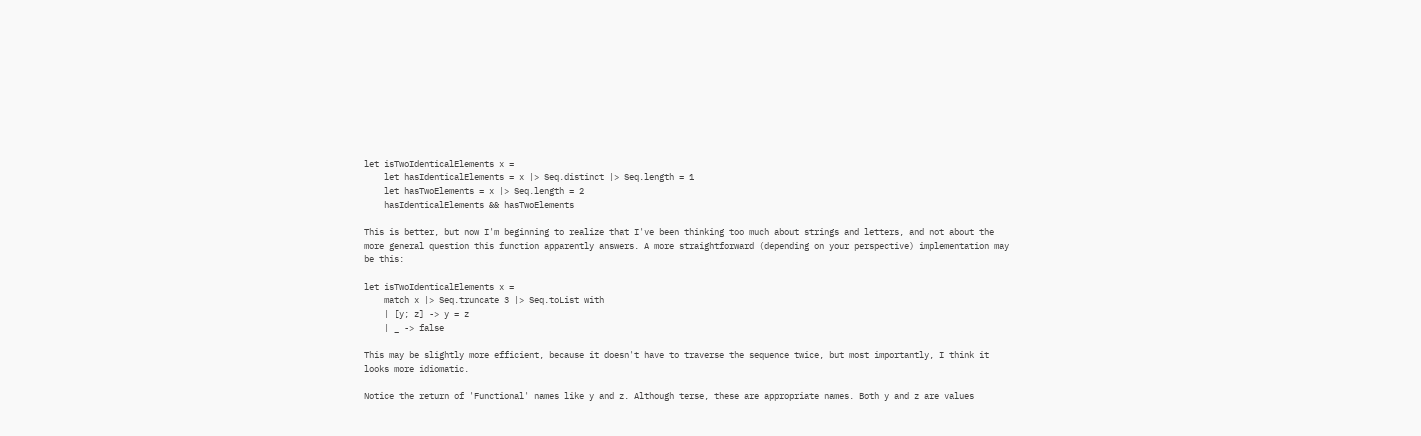let isTwoIdenticalElements x =
    let hasIdenticalElements = x |> Seq.distinct |> Seq.length = 1
    let hasTwoElements = x |> Seq.length = 2
    hasIdenticalElements && hasTwoElements

This is better, but now I'm beginning to realize that I've been thinking too much about strings and letters, and not about the more general question this function apparently answers. A more straightforward (depending on your perspective) implementation may be this:

let isTwoIdenticalElements x =
    match x |> Seq.truncate 3 |> Seq.toList with
    | [y; z] -> y = z
    | _ -> false

This may be slightly more efficient, because it doesn't have to traverse the sequence twice, but most importantly, I think it looks more idiomatic.

Notice the return of 'Functional' names like y and z. Although terse, these are appropriate names. Both y and z are values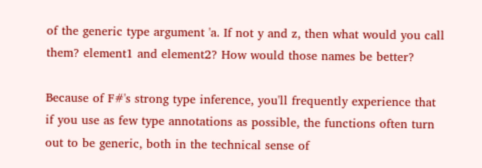of the generic type argument 'a. If not y and z, then what would you call them? element1 and element2? How would those names be better?

Because of F#'s strong type inference, you'll frequently experience that if you use as few type annotations as possible, the functions often turn out to be generic, both in the technical sense of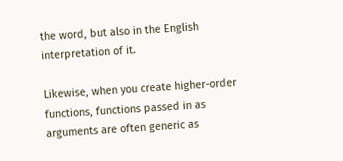the word, but also in the English interpretation of it.

Likewise, when you create higher-order functions, functions passed in as arguments are often generic as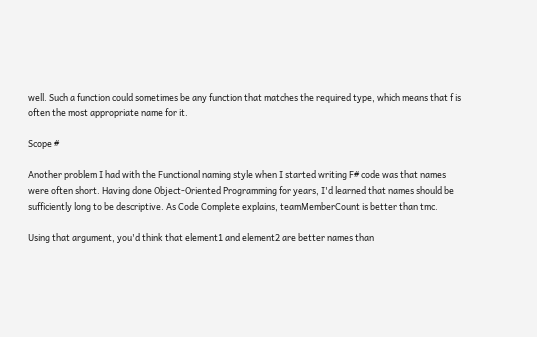well. Such a function could sometimes be any function that matches the required type, which means that f is often the most appropriate name for it.

Scope #

Another problem I had with the Functional naming style when I started writing F# code was that names were often short. Having done Object-Oriented Programming for years, I'd learned that names should be sufficiently long to be descriptive. As Code Complete explains, teamMemberCount is better than tmc.

Using that argument, you'd think that element1 and element2 are better names than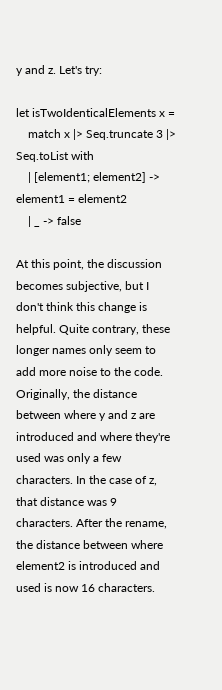y and z. Let's try:

let isTwoIdenticalElements x =
    match x |> Seq.truncate 3 |> Seq.toList with
    | [element1; element2] -> element1 = element2
    | _ -> false

At this point, the discussion becomes subjective, but I don't think this change is helpful. Quite contrary, these longer names only seem to add more noise to the code. Originally, the distance between where y and z are introduced and where they're used was only a few characters. In the case of z, that distance was 9 characters. After the rename, the distance between where element2 is introduced and used is now 16 characters.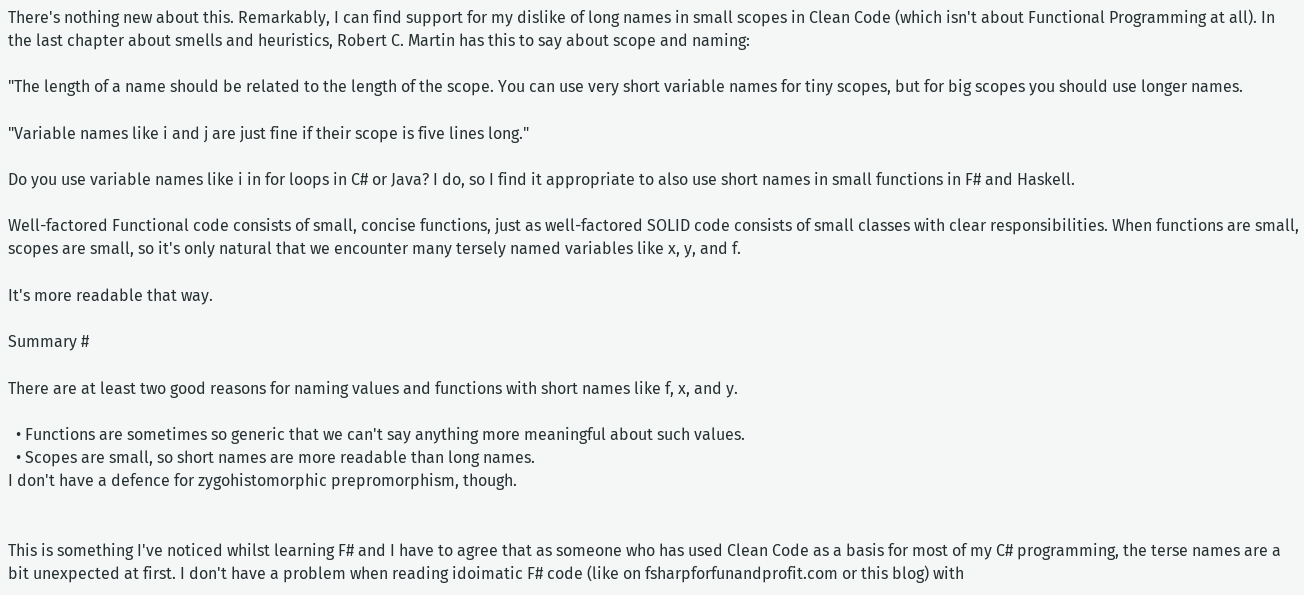There's nothing new about this. Remarkably, I can find support for my dislike of long names in small scopes in Clean Code (which isn't about Functional Programming at all). In the last chapter about smells and heuristics, Robert C. Martin has this to say about scope and naming:

"The length of a name should be related to the length of the scope. You can use very short variable names for tiny scopes, but for big scopes you should use longer names.

"Variable names like i and j are just fine if their scope is five lines long."

Do you use variable names like i in for loops in C# or Java? I do, so I find it appropriate to also use short names in small functions in F# and Haskell.

Well-factored Functional code consists of small, concise functions, just as well-factored SOLID code consists of small classes with clear responsibilities. When functions are small, scopes are small, so it's only natural that we encounter many tersely named variables like x, y, and f.

It's more readable that way.

Summary #

There are at least two good reasons for naming values and functions with short names like f, x, and y.

  • Functions are sometimes so generic that we can't say anything more meaningful about such values.
  • Scopes are small, so short names are more readable than long names.
I don't have a defence for zygohistomorphic prepromorphism, though.


This is something I've noticed whilst learning F# and I have to agree that as someone who has used Clean Code as a basis for most of my C# programming, the terse names are a bit unexpected at first. I don't have a problem when reading idoimatic F# code (like on fsharpforfunandprofit.com or this blog) with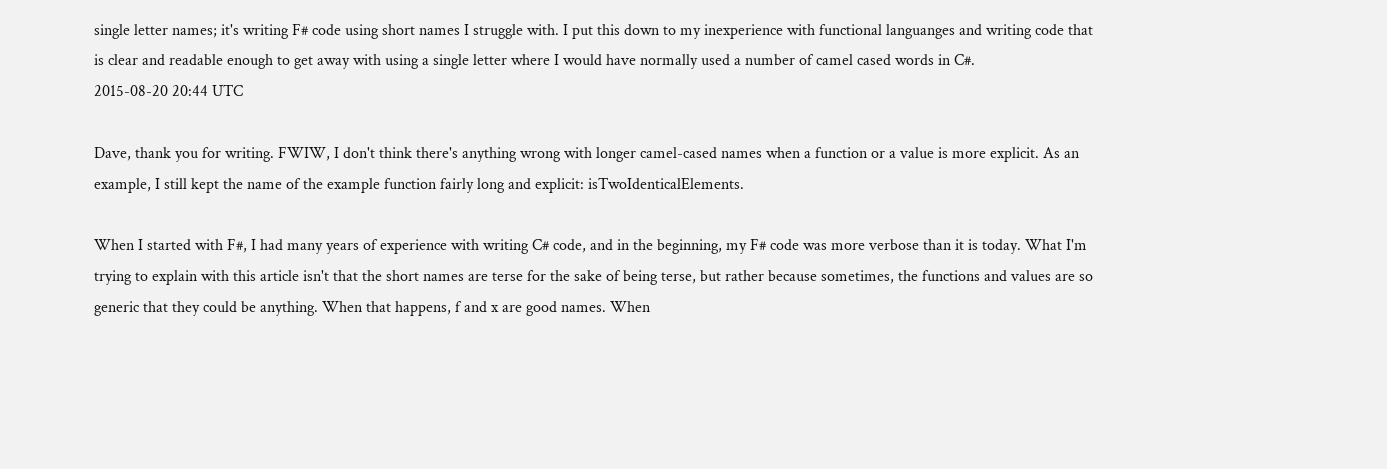single letter names; it's writing F# code using short names I struggle with. I put this down to my inexperience with functional languanges and writing code that is clear and readable enough to get away with using a single letter where I would have normally used a number of camel cased words in C#.
2015-08-20 20:44 UTC

Dave, thank you for writing. FWIW, I don't think there's anything wrong with longer camel-cased names when a function or a value is more explicit. As an example, I still kept the name of the example function fairly long and explicit: isTwoIdenticalElements.

When I started with F#, I had many years of experience with writing C# code, and in the beginning, my F# code was more verbose than it is today. What I'm trying to explain with this article isn't that the short names are terse for the sake of being terse, but rather because sometimes, the functions and values are so generic that they could be anything. When that happens, f and x are good names. When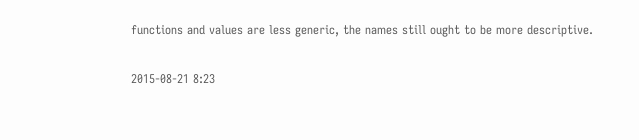functions and values are less generic, the names still ought to be more descriptive.

2015-08-21 8:23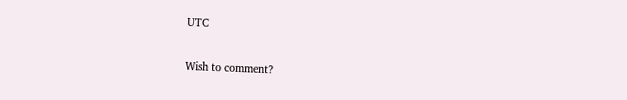UTC

Wish to comment?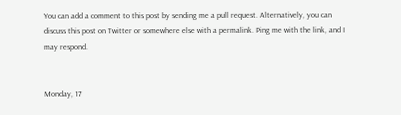You can add a comment to this post by sending me a pull request. Alternatively, you can discuss this post on Twitter or somewhere else with a permalink. Ping me with the link, and I may respond.


Monday, 17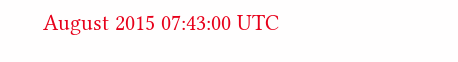August 2015 07:43:00 UTC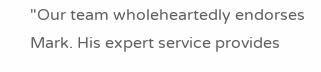"Our team wholeheartedly endorses Mark. His expert service provides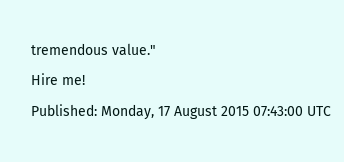tremendous value."
Hire me!
Published: Monday, 17 August 2015 07:43:00 UTC